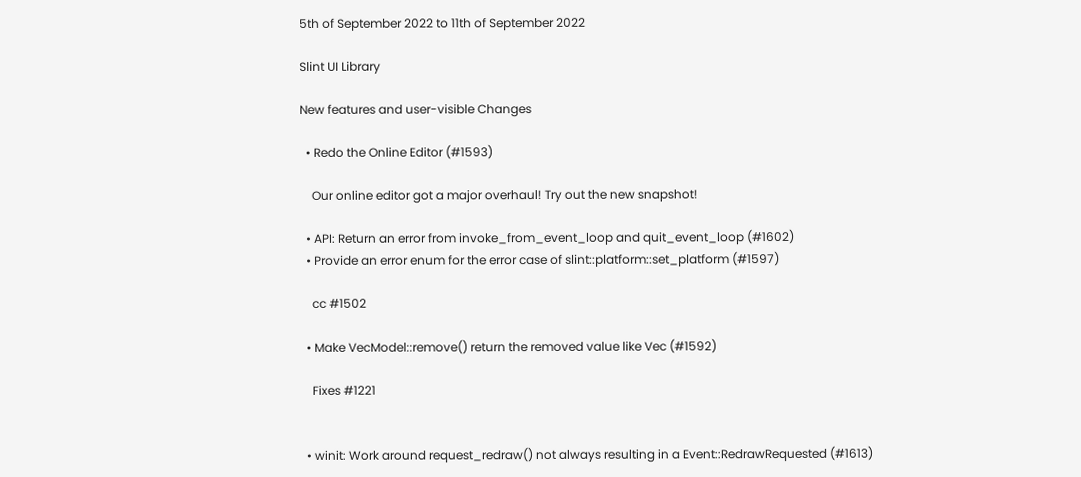5th of September 2022 to 11th of September 2022

Slint UI Library

New features and user-visible Changes

  • Redo the Online Editor (#1593)

    Our online editor got a major overhaul! Try out the new snapshot!

  • API: Return an error from invoke_from_event_loop and quit_event_loop (#1602)
  • Provide an error enum for the error case of slint::platform::set_platform (#1597)

    cc #1502

  • Make VecModel::remove() return the removed value like Vec (#1592)

    Fixes #1221


  • winit: Work around request_redraw() not always resulting in a Event::RedrawRequested (#1613)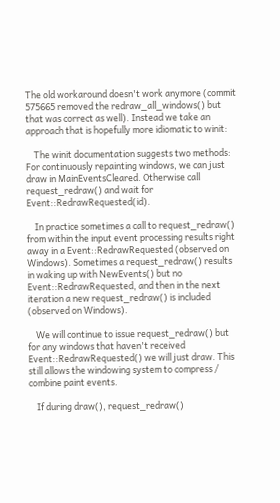The old workaround doesn't work anymore (commit 575665 removed the redraw_all_windows() but that was correct as well). Instead we take an approach that is hopefully more idiomatic to winit:

    The winit documentation suggests two methods: For continuously repainting windows, we can just draw in MainEventsCleared. Otherwise call request_redraw() and wait for Event::RedrawRequested(id).

    In practice sometimes a call to request_redraw() from within the input event processing results right away in a Event::RedrawRequested (observed on Windows). Sometimes a request_redraw() results in waking up with NewEvents() but no Event::RedrawRequested, and then in the next iteration a new request_redraw() is included (observed on Windows).

    We will continue to issue request_redraw() but for any windows that haven't received Event::RedrawRequested() we will just draw. This still allows the windowing system to compress / combine paint events.

    If during draw(), request_redraw()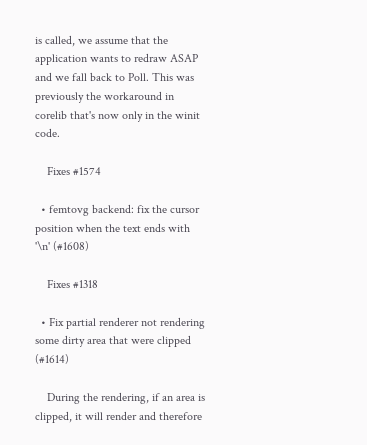is called, we assume that the application wants to redraw ASAP and we fall back to Poll. This was previously the workaround in corelib that's now only in the winit code.

    Fixes #1574

  • femtovg backend: fix the cursor position when the text ends with '\n' (#1608)

    Fixes #1318

  • Fix partial renderer not rendering some dirty area that were clipped (#1614)

    During the rendering, if an area is clipped, it will render and therefore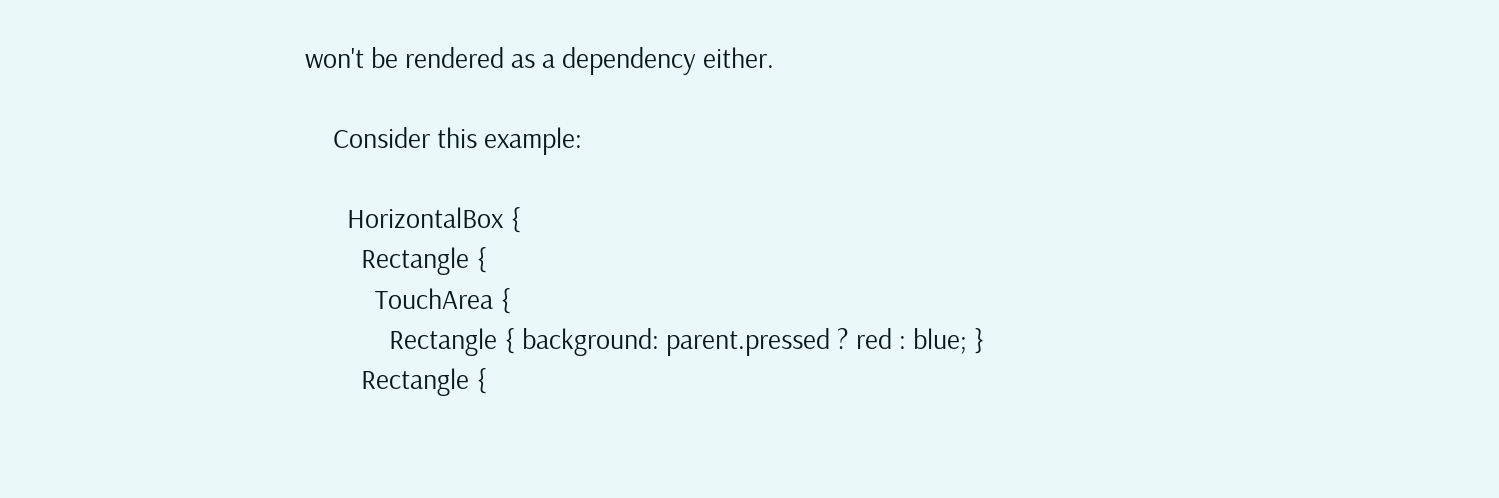won't be rendered as a dependency either.

    Consider this example:

      HorizontalBox {
        Rectangle {
          TouchArea {
            Rectangle { background: parent.pressed ? red : blue; }
        Rectangle {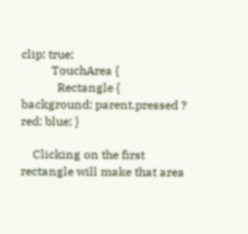clip: true;
          TouchArea {
            Rectangle { background: parent.pressed ? red: blue; }

    Clicking on the first rectangle will make that area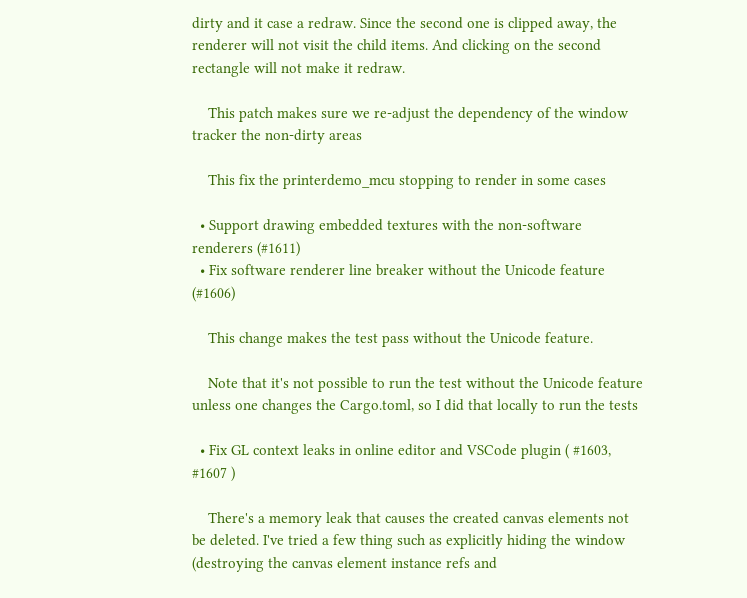dirty and it case a redraw. Since the second one is clipped away, the renderer will not visit the child items. And clicking on the second rectangle will not make it redraw.

    This patch makes sure we re-adjust the dependency of the window tracker the non-dirty areas

    This fix the printerdemo_mcu stopping to render in some cases

  • Support drawing embedded textures with the non-software renderers (#1611)
  • Fix software renderer line breaker without the Unicode feature (#1606)

    This change makes the test pass without the Unicode feature.

    Note that it's not possible to run the test without the Unicode feature unless one changes the Cargo.toml, so I did that locally to run the tests

  • Fix GL context leaks in online editor and VSCode plugin ( #1603, #1607 )

    There's a memory leak that causes the created canvas elements not be deleted. I've tried a few thing such as explicitly hiding the window (destroying the canvas element instance refs and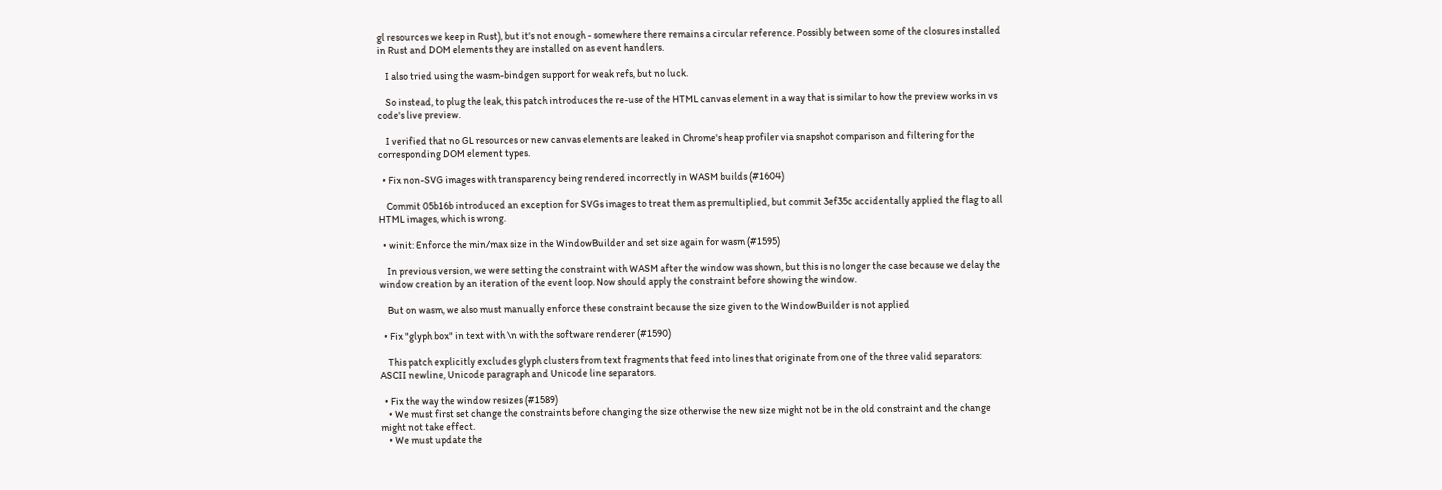gl resources we keep in Rust), but it's not enough - somewhere there remains a circular reference. Possibly between some of the closures installed in Rust and DOM elements they are installed on as event handlers.

    I also tried using the wasm-bindgen support for weak refs, but no luck.

    So instead, to plug the leak, this patch introduces the re-use of the HTML canvas element in a way that is similar to how the preview works in vs code's live preview.

    I verified that no GL resources or new canvas elements are leaked in Chrome's heap profiler via snapshot comparison and filtering for the corresponding DOM element types.

  • Fix non-SVG images with transparency being rendered incorrectly in WASM builds (#1604)

    Commit 05b16b introduced an exception for SVGs images to treat them as premultiplied, but commit 3ef35c accidentally applied the flag to all HTML images, which is wrong.

  • winit: Enforce the min/max size in the WindowBuilder and set size again for wasm (#1595)

    In previous version, we were setting the constraint with WASM after the window was shown, but this is no longer the case because we delay the window creation by an iteration of the event loop. Now should apply the constraint before showing the window.

    But on wasm, we also must manually enforce these constraint because the size given to the WindowBuilder is not applied

  • Fix "glyph box" in text with \n with the software renderer (#1590)

    This patch explicitly excludes glyph clusters from text fragments that feed into lines that originate from one of the three valid separators: ASCII newline, Unicode paragraph and Unicode line separators.

  • Fix the way the window resizes (#1589)
    • We must first set change the constraints before changing the size otherwise the new size might not be in the old constraint and the change might not take effect.
    • We must update the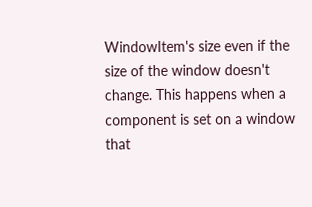WindowItem's size even if the size of the window doesn't change. This happens when a component is set on a window that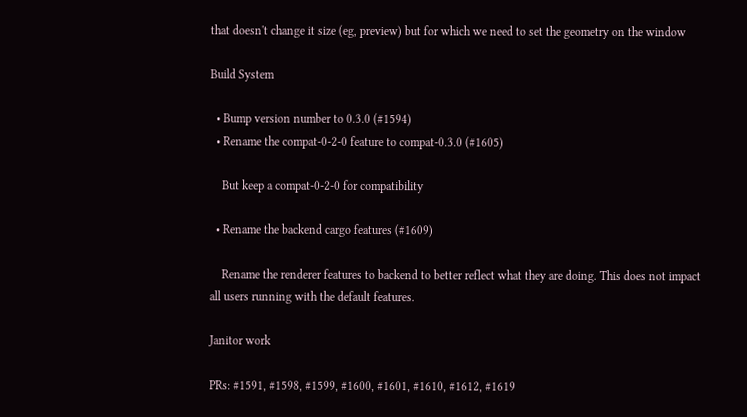that doesn't change it size (eg, preview) but for which we need to set the geometry on the window

Build System

  • Bump version number to 0.3.0 (#1594)
  • Rename the compat-0-2-0 feature to compat-0.3.0 (#1605)

    But keep a compat-0-2-0 for compatibility

  • Rename the backend cargo features (#1609)

    Rename the renderer features to backend to better reflect what they are doing. This does not impact all users running with the default features.

Janitor work

PRs: #1591, #1598, #1599, #1600, #1601, #1610, #1612, #1619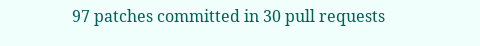97 patches committed in 30 pull requests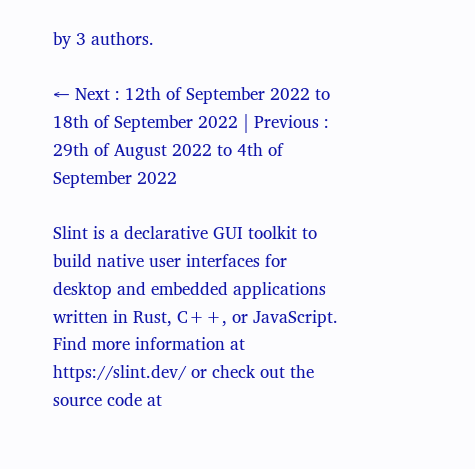by 3 authors.

← Next : 12th of September 2022 to 18th of September 2022 | Previous : 29th of August 2022 to 4th of September 2022

Slint is a declarative GUI toolkit to build native user interfaces for desktop and embedded applications written in Rust, C++, or JavaScript. Find more information at https://slint.dev/ or check out the source code at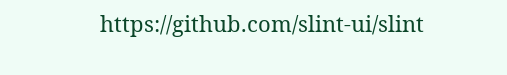https://github.com/slint-ui/slint